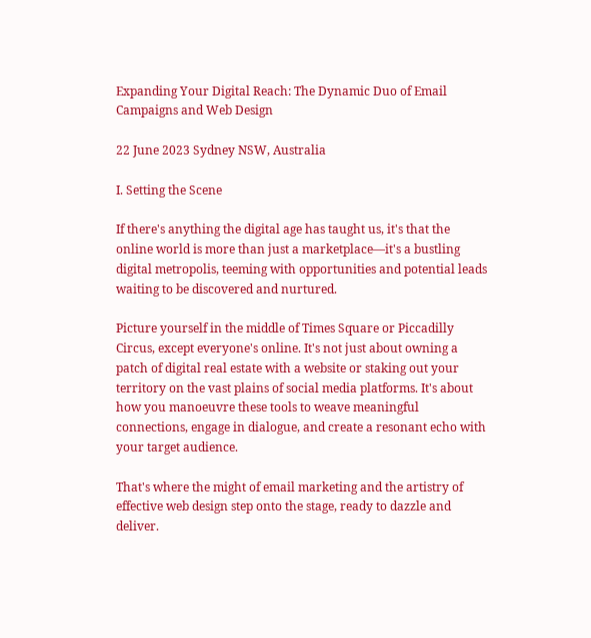Expanding Your Digital Reach: The Dynamic Duo of Email Campaigns and Web Design

22 June 2023 Sydney NSW, Australia

I. Setting the Scene

If there's anything the digital age has taught us, it's that the online world is more than just a marketplace—it's a bustling digital metropolis, teeming with opportunities and potential leads waiting to be discovered and nurtured.

Picture yourself in the middle of Times Square or Piccadilly Circus, except everyone's online. It's not just about owning a patch of digital real estate with a website or staking out your territory on the vast plains of social media platforms. It's about how you manoeuvre these tools to weave meaningful connections, engage in dialogue, and create a resonant echo with your target audience.

That's where the might of email marketing and the artistry of effective web design step onto the stage, ready to dazzle and deliver.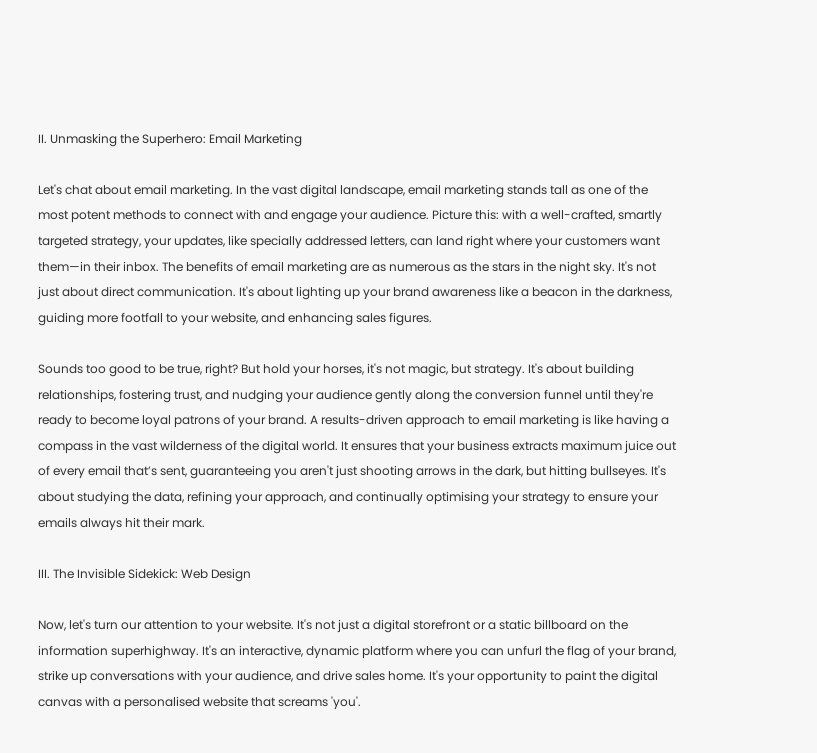II. Unmasking the Superhero: Email Marketing

Let's chat about email marketing. In the vast digital landscape, email marketing stands tall as one of the most potent methods to connect with and engage your audience. Picture this: with a well-crafted, smartly targeted strategy, your updates, like specially addressed letters, can land right where your customers want them—in their inbox. The benefits of email marketing are as numerous as the stars in the night sky. It's not just about direct communication. It's about lighting up your brand awareness like a beacon in the darkness, guiding more footfall to your website, and enhancing sales figures.

Sounds too good to be true, right? But hold your horses, it's not magic, but strategy. It's about building relationships, fostering trust, and nudging your audience gently along the conversion funnel until they're ready to become loyal patrons of your brand. A results-driven approach to email marketing is like having a compass in the vast wilderness of the digital world. It ensures that your business extracts maximum juice out of every email that’s sent, guaranteeing you aren't just shooting arrows in the dark, but hitting bullseyes. It's about studying the data, refining your approach, and continually optimising your strategy to ensure your emails always hit their mark.

III. The Invisible Sidekick: Web Design

Now, let's turn our attention to your website. It's not just a digital storefront or a static billboard on the information superhighway. It's an interactive, dynamic platform where you can unfurl the flag of your brand, strike up conversations with your audience, and drive sales home. It's your opportunity to paint the digital canvas with a personalised website that screams 'you'.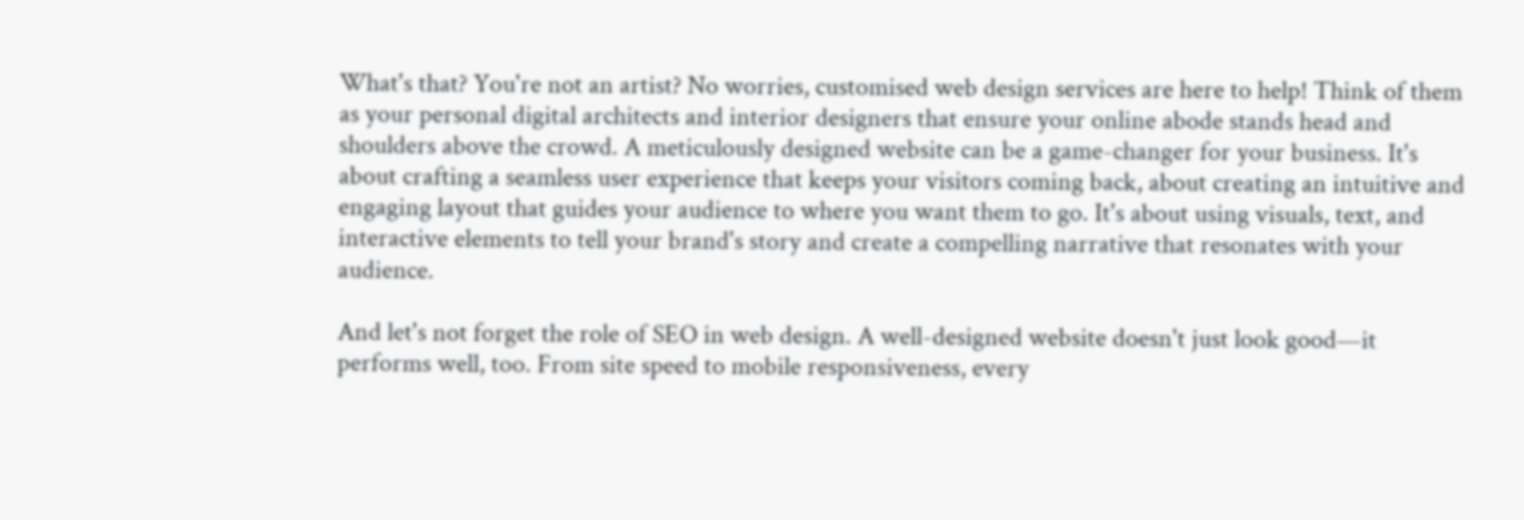What's that? You're not an artist? No worries, customised web design services are here to help! Think of them as your personal digital architects and interior designers that ensure your online abode stands head and shoulders above the crowd. A meticulously designed website can be a game-changer for your business. It's about crafting a seamless user experience that keeps your visitors coming back, about creating an intuitive and engaging layout that guides your audience to where you want them to go. It's about using visuals, text, and interactive elements to tell your brand's story and create a compelling narrative that resonates with your audience.

And let's not forget the role of SEO in web design. A well-designed website doesn't just look good—it performs well, too. From site speed to mobile responsiveness, every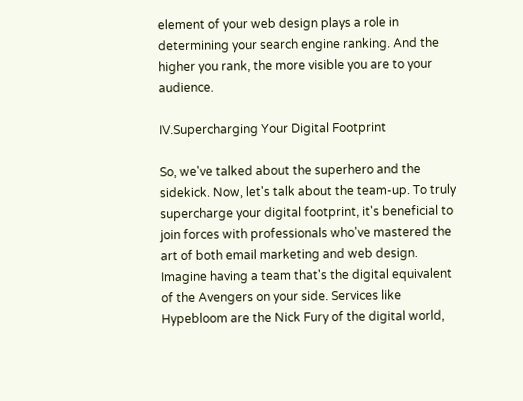element of your web design plays a role in determining your search engine ranking. And the higher you rank, the more visible you are to your audience.

IV.Supercharging Your Digital Footprint

So, we've talked about the superhero and the sidekick. Now, let's talk about the team-up. To truly supercharge your digital footprint, it's beneficial to join forces with professionals who've mastered the art of both email marketing and web design. Imagine having a team that's the digital equivalent of the Avengers on your side. Services like Hypebloom are the Nick Fury of the digital world,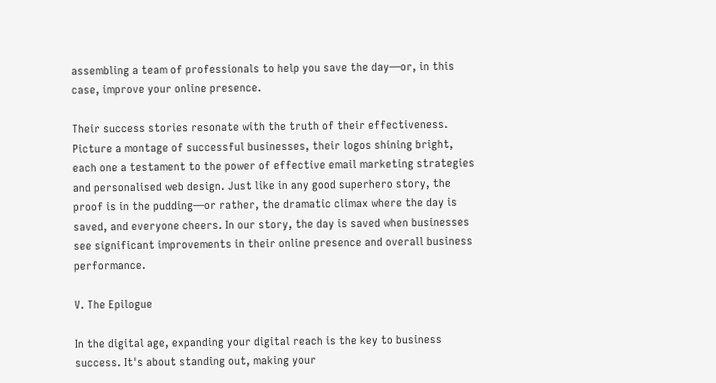assembling a team of professionals to help you save the day—or, in this case, improve your online presence.

Their success stories resonate with the truth of their effectiveness. Picture a montage of successful businesses, their logos shining bright, each one a testament to the power of effective email marketing strategies and personalised web design. Just like in any good superhero story, the proof is in the pudding—or rather, the dramatic climax where the day is saved, and everyone cheers. In our story, the day is saved when businesses see significant improvements in their online presence and overall business performance.

V. The Epilogue

In the digital age, expanding your digital reach is the key to business success. It's about standing out, making your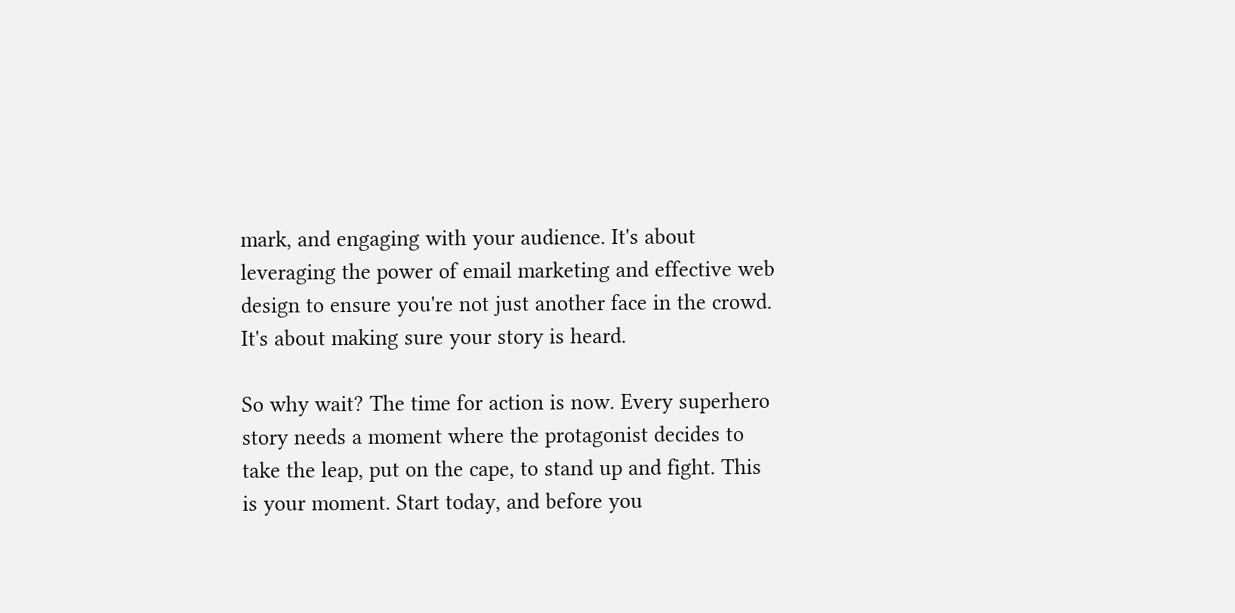mark, and engaging with your audience. It's about leveraging the power of email marketing and effective web design to ensure you're not just another face in the crowd. It's about making sure your story is heard.

So why wait? The time for action is now. Every superhero story needs a moment where the protagonist decides to take the leap, put on the cape, to stand up and fight. This is your moment. Start today, and before you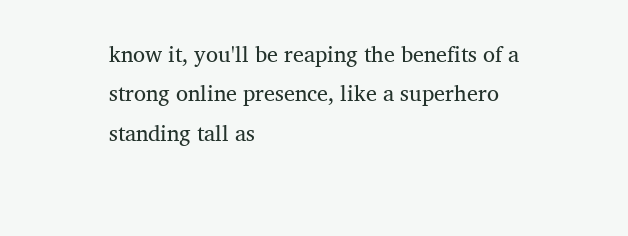know it, you'll be reaping the benefits of a strong online presence, like a superhero standing tall as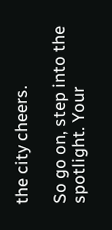the city cheers.

So go on, step into the spotlight. Your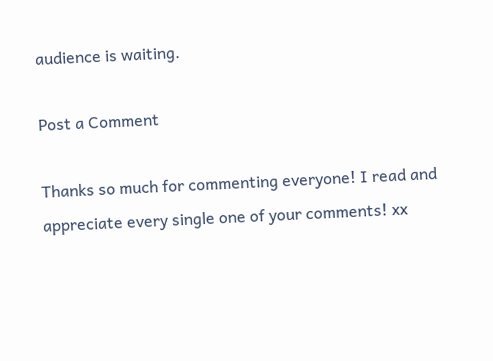audience is waiting.

Post a Comment

Thanks so much for commenting everyone! I read and appreciate every single one of your comments! xx